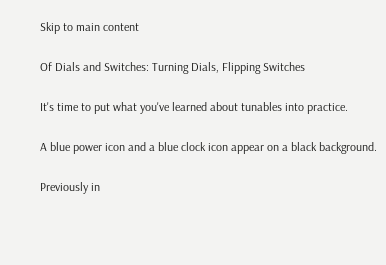Skip to main content

Of Dials and Switches: Turning Dials, Flipping Switches

It's time to put what you've learned about tunables into practice.

A blue power icon and a blue clock icon appear on a black background.

Previously in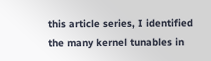this article series, I identified the many kernel tunables in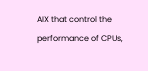AIX that control the performance of CPUs,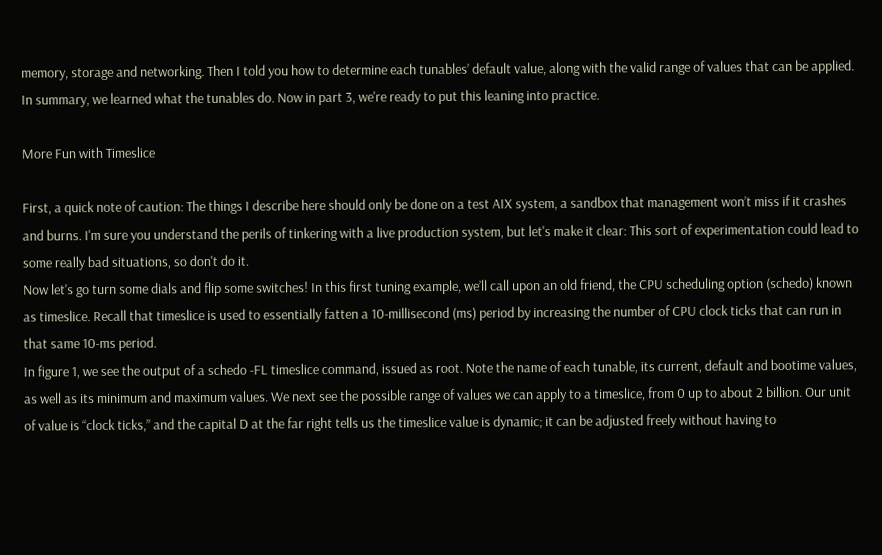memory, storage and networking. Then I told you how to determine each tunables’ default value, along with the valid range of values that can be applied.
In summary, we learned what the tunables do. Now in part 3, we're ready to put this leaning into practice.

More Fun with Timeslice

First, a quick note of caution: The things I describe here should only be done on a test AIX system, a sandbox that management won’t miss if it crashes and burns. I'm sure you understand the perils of tinkering with a live production system, but let's make it clear: This sort of experimentation could lead to some really bad situations, so don't do it.
Now let's go turn some dials and flip some switches! In this first tuning example, we’ll call upon an old friend, the CPU scheduling option (schedo) known as timeslice. Recall that timeslice is used to essentially fatten a 10-millisecond (ms) period by increasing the number of CPU clock ticks that can run in that same 10-ms period.
In figure 1, we see the output of a schedo -FL timeslice command, issued as root. Note the name of each tunable, its current, default and bootime values, as well as its minimum and maximum values. We next see the possible range of values we can apply to a timeslice, from 0 up to about 2 billion. Our unit of value is “clock ticks,” and the capital D at the far right tells us the timeslice value is dynamic; it can be adjusted freely without having to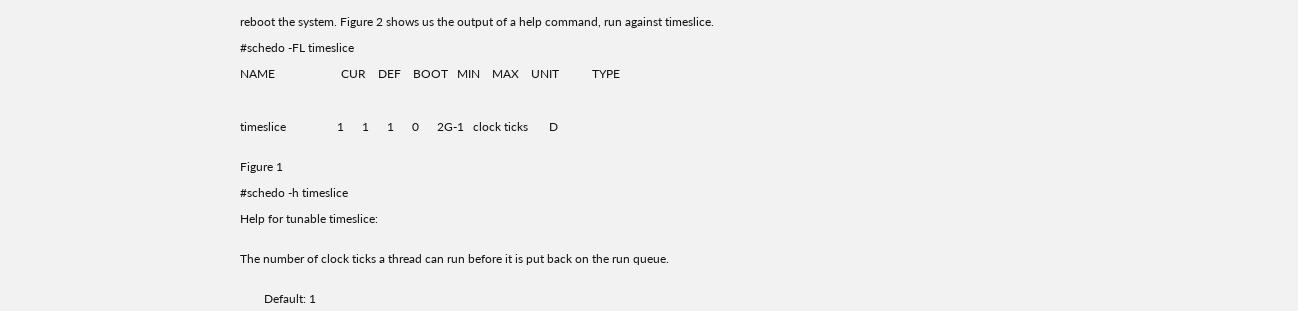reboot the system. Figure 2 shows us the output of a help command, run against timeslice.

#schedo -FL timeslice

NAME                      CUR    DEF    BOOT   MIN    MAX    UNIT           TYPE



timeslice                 1      1      1      0      2G-1   clock ticks       D


Figure 1

#schedo -h timeslice

Help for tunable timeslice:


The number of clock ticks a thread can run before it is put back on the run queue.


        Default: 1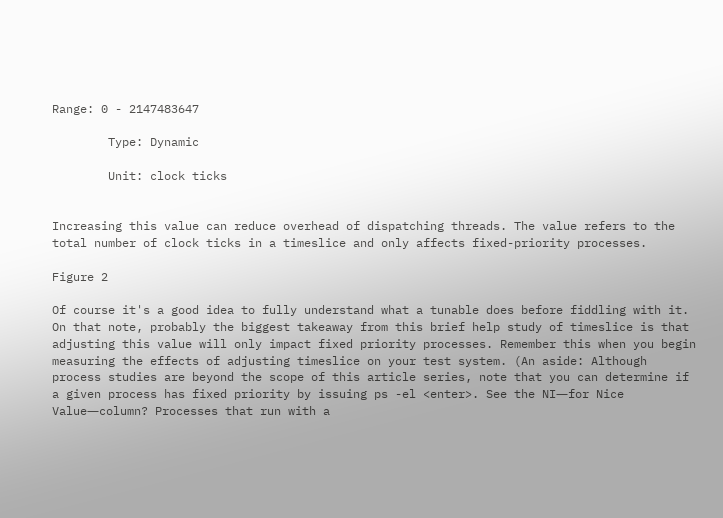Range: 0 - 2147483647

        Type: Dynamic

        Unit: clock ticks


Increasing this value can reduce overhead of dispatching threads. The value refers to the total number of clock ticks in a timeslice and only affects fixed-priority processes.

Figure 2

Of course it's a good idea to fully understand what a tunable does before fiddling with it. On that note, probably the biggest takeaway from this brief help study of timeslice is that adjusting this value will only impact fixed priority processes. Remember this when you begin measuring the effects of adjusting timeslice on your test system. (An aside: Although process studies are beyond the scope of this article series, note that you can determine if a given process has fixed priority by issuing ps -el <enter>. See the NI―for Nice Value―column? Processes that run with a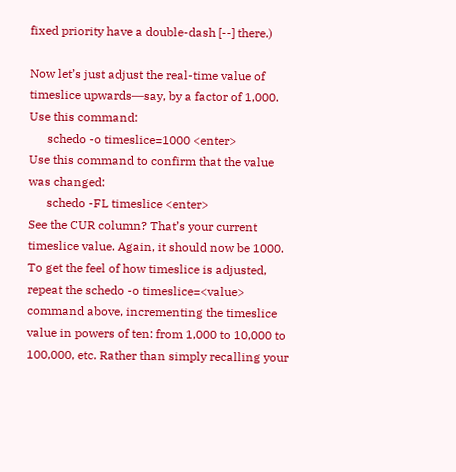fixed priority have a double-dash [--] there.)

Now let’s just adjust the real-time value of timeslice upwards―say, by a factor of 1,000. Use this command:
      schedo -o timeslice=1000 <enter>
Use this command to confirm that the value was changed:
      schedo -FL timeslice <enter>
See the CUR column? That’s your current timeslice value. Again, it should now be 1000. To get the feel of how timeslice is adjusted, repeat the schedo -o timeslice=<value> command above, incrementing the timeslice value in powers of ten: from 1,000 to 10,000 to 100,000, etc. Rather than simply recalling your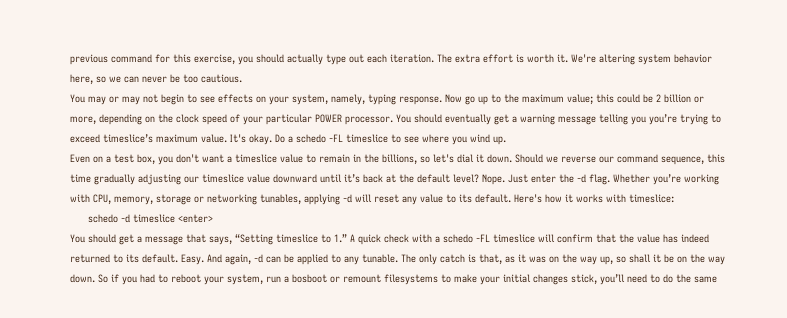previous command for this exercise, you should actually type out each iteration. The extra effort is worth it. We're altering system behavior here, so we can never be too cautious.
You may or may not begin to see effects on your system, namely, typing response. Now go up to the maximum value; this could be 2 billion or more, depending on the clock speed of your particular POWER processor. You should eventually get a warning message telling you you’re trying to exceed timeslice’s maximum value. It's okay. Do a schedo -FL timeslice to see where you wind up.
Even on a test box, you don't want a timeslice value to remain in the billions, so let's dial it down. Should we reverse our command sequence, this time gradually adjusting our timeslice value downward until it’s back at the default level? Nope. Just enter the -d flag. Whether you’re working with CPU, memory, storage or networking tunables, applying -d will reset any value to its default. Here's how it works with timeslice:
      schedo -d timeslice <enter>
You should get a message that says, “Setting timeslice to 1.” A quick check with a schedo -FL timeslice will confirm that the value has indeed returned to its default. Easy. And again, -d can be applied to any tunable. The only catch is that, as it was on the way up, so shall it be on the way down. So if you had to reboot your system, run a bosboot or remount filesystems to make your initial changes stick, you’ll need to do the same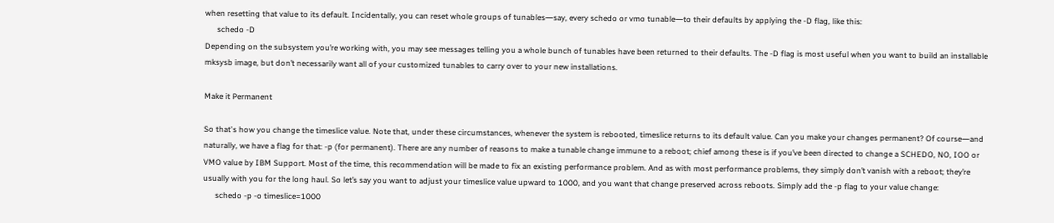when resetting that value to its default. Incidentally, you can reset whole groups of tunables―say, every schedo or vmo tunable―to their defaults by applying the -D flag, like this:
      schedo -D
Depending on the subsystem you’re working with, you may see messages telling you a whole bunch of tunables have been returned to their defaults. The -D flag is most useful when you want to build an installable mksysb image, but don’t necessarily want all of your customized tunables to carry over to your new installations.

Make it Permanent

So that's how you change the timeslice value. Note that, under these circumstances, whenever the system is rebooted, timeslice returns to its default value. Can you make your changes permanent? Of course―and naturally, we have a flag for that: -p (for permanent). There are any number of reasons to make a tunable change immune to a reboot; chief among these is if you’ve been directed to change a SCHEDO, NO, IOO or VMO value by IBM Support. Most of the time, this recommendation will be made to fix an existing performance problem. And as with most performance problems, they simply don’t vanish with a reboot; they’re usually with you for the long haul. So let’s say you want to adjust your timeslice value upward to 1000, and you want that change preserved across reboots. Simply add the -p flag to your value change:
      schedo -p -o timeslice=1000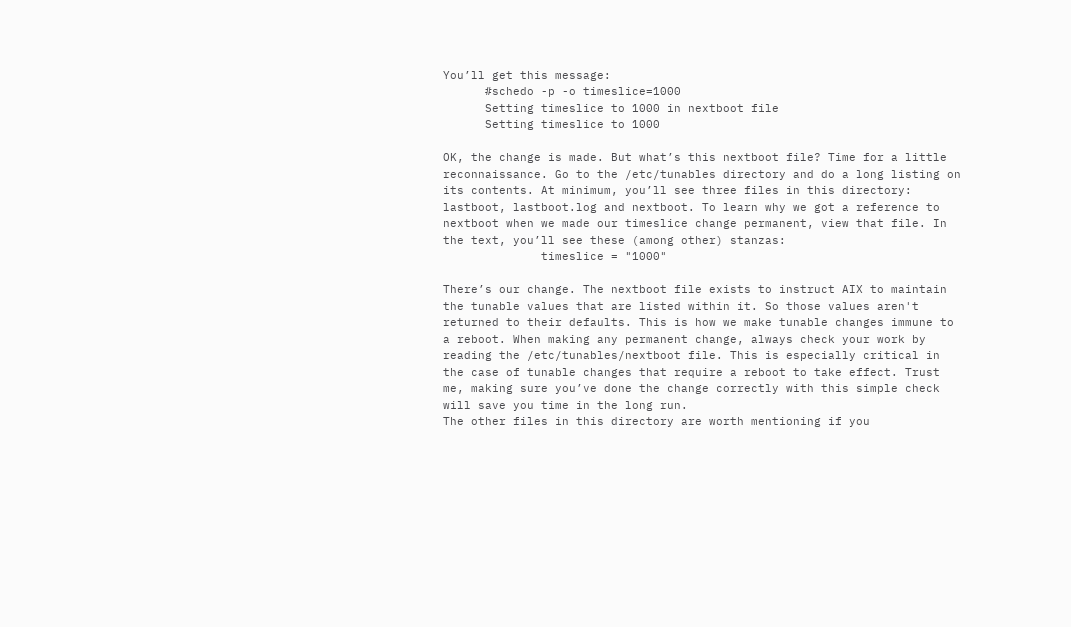You’ll get this message:
      #schedo -p -o timeslice=1000
      Setting timeslice to 1000 in nextboot file
      Setting timeslice to 1000

OK, the change is made. But what’s this nextboot file? Time for a little reconnaissance. Go to the /etc/tunables directory and do a long listing on its contents. At minimum, you’ll see three files in this directory: lastboot, lastboot.log and nextboot. To learn why we got a reference to nextboot when we made our timeslice change permanent, view that file. In the text, you’ll see these (among other) stanzas:
              timeslice = "1000"

There’s our change. The nextboot file exists to instruct AIX to maintain the tunable values that are listed within it. So those values aren't returned to their defaults. This is how we make tunable changes immune to a reboot. When making any permanent change, always check your work by reading the /etc/tunables/nextboot file. This is especially critical in the case of tunable changes that require a reboot to take effect. Trust me, making sure you’ve done the change correctly with this simple check will save you time in the long run.
The other files in this directory are worth mentioning if you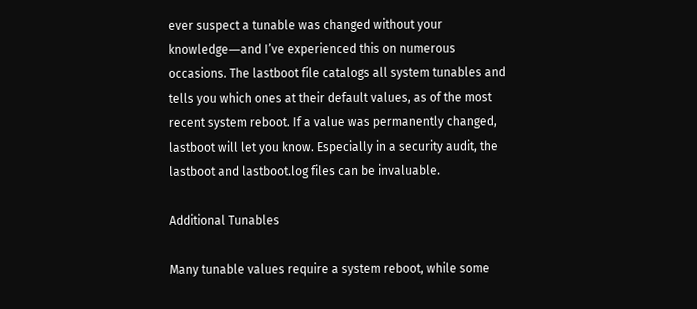ever suspect a tunable was changed without your knowledge―and I’ve experienced this on numerous occasions. The lastboot file catalogs all system tunables and tells you which ones at their default values, as of the most recent system reboot. If a value was permanently changed, lastboot will let you know. Especially in a security audit, the lastboot and lastboot.log files can be invaluable.

Additional Tunables

Many tunable values require a system reboot, while some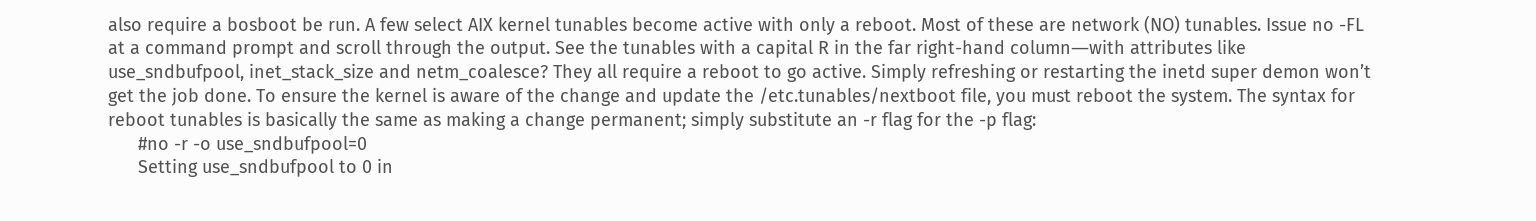also require a bosboot be run. A few select AIX kernel tunables become active with only a reboot. Most of these are network (NO) tunables. Issue no -FL at a command prompt and scroll through the output. See the tunables with a capital R in the far right-hand column―with attributes like use_sndbufpool, inet_stack_size and netm_coalesce? They all require a reboot to go active. Simply refreshing or restarting the inetd super demon won’t get the job done. To ensure the kernel is aware of the change and update the /etc.tunables/nextboot file, you must reboot the system. The syntax for reboot tunables is basically the same as making a change permanent; simply substitute an -r flag for the -p flag:
      #no -r -o use_sndbufpool=0
      Setting use_sndbufpool to 0 in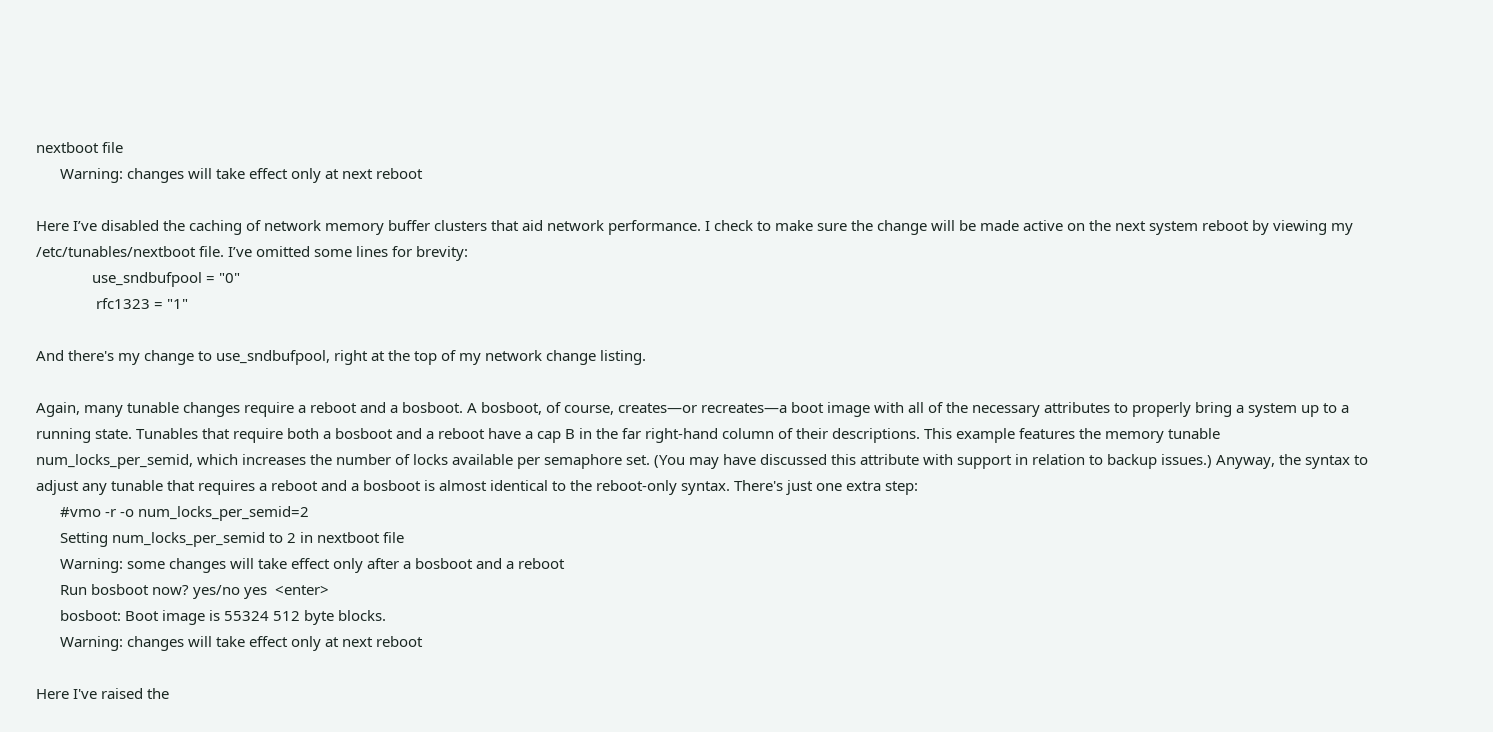nextboot file
      Warning: changes will take effect only at next reboot

Here I’ve disabled the caching of network memory buffer clusters that aid network performance. I check to make sure the change will be made active on the next system reboot by viewing my /etc/tunables/nextboot file. I’ve omitted some lines for brevity:
              use_sndbufpool = "0"
               rfc1323 = "1"

And there's my change to use_sndbufpool, right at the top of my network change listing.

Again, many tunable changes require a reboot and a bosboot. A bosboot, of course, creates―or recreates―a boot image with all of the necessary attributes to properly bring a system up to a running state. Tunables that require both a bosboot and a reboot have a cap B in the far right-hand column of their descriptions. This example features the memory tunable num_locks_per_semid, which increases the number of locks available per semaphore set. (You may have discussed this attribute with support in relation to backup issues.) Anyway, the syntax to adjust any tunable that requires a reboot and a bosboot is almost identical to the reboot-only syntax. There's just one extra step:
      #vmo -r -o num_locks_per_semid=2
      Setting num_locks_per_semid to 2 in nextboot file
      Warning: some changes will take effect only after a bosboot and a reboot
      Run bosboot now? yes/no yes  <enter>
      bosboot: Boot image is 55324 512 byte blocks.
      Warning: changes will take effect only at next reboot

Here I've raised the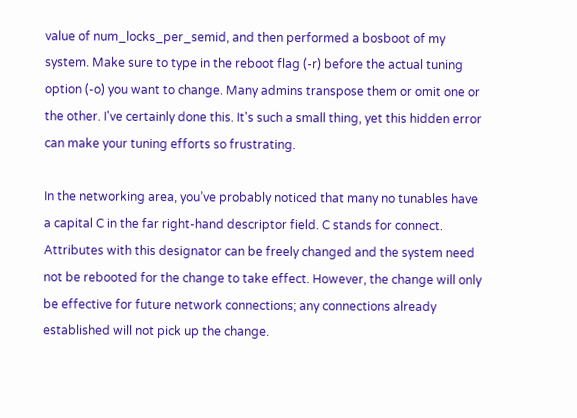value of num_locks_per_semid, and then performed a bosboot of my system. Make sure to type in the reboot flag (-r) before the actual tuning option (-o) you want to change. Many admins transpose them or omit one or the other. I've certainly done this. It's such a small thing, yet this hidden error can make your tuning efforts so frustrating.

In the networking area, you’ve probably noticed that many no tunables have a capital C in the far right-hand descriptor field. C stands for connect. Attributes with this designator can be freely changed and the system need not be rebooted for the change to take effect. However, the change will only be effective for future network connections; any connections already established will not pick up the change.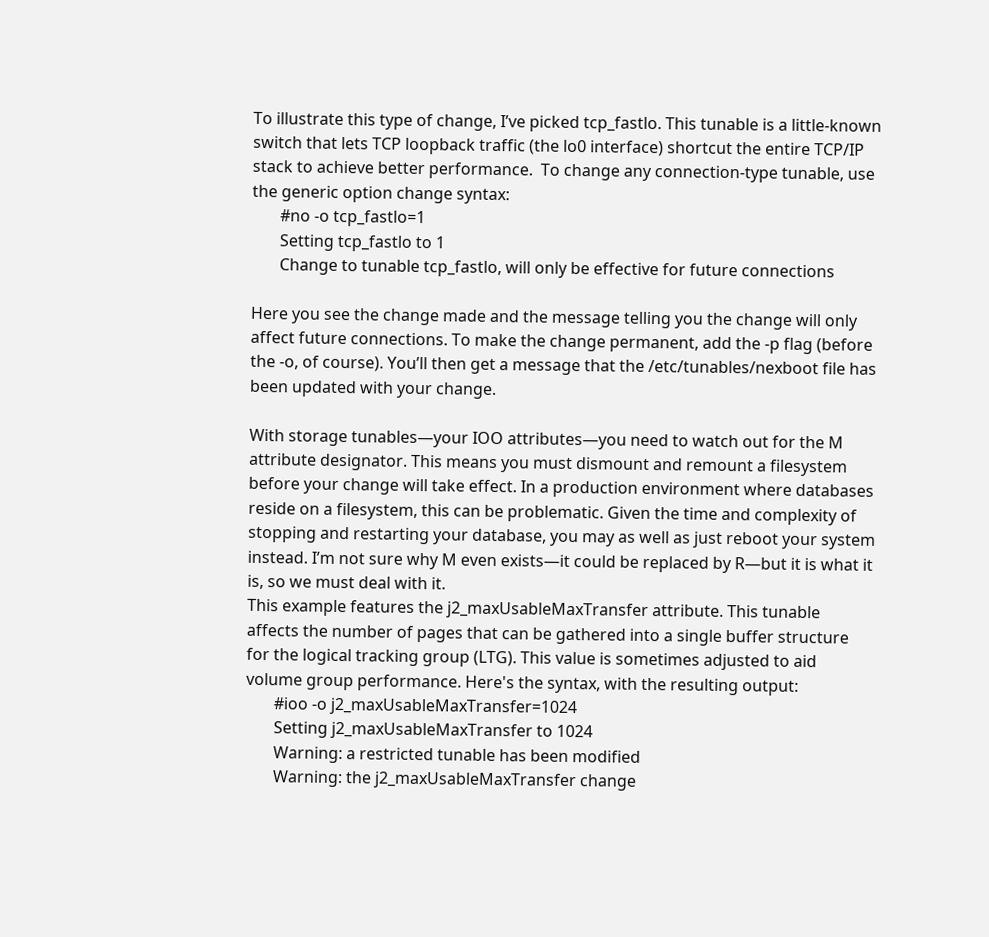To illustrate this type of change, I’ve picked tcp_fastlo. This tunable is a little-known switch that lets TCP loopback traffic (the lo0 interface) shortcut the entire TCP/IP stack to achieve better performance.  To change any connection-type tunable, use the generic option change syntax:
       #no -o tcp_fastlo=1
       Setting tcp_fastlo to 1
       Change to tunable tcp_fastlo, will only be effective for future connections

Here you see the change made and the message telling you the change will only affect future connections. To make the change permanent, add the -p flag (before the -o, of course). You’ll then get a message that the /etc/tunables/nexboot file has been updated with your change.

With storage tunables―your IOO attributes―you need to watch out for the M attribute designator. This means you must dismount and remount a filesystem before your change will take effect. In a production environment where databases reside on a filesystem, this can be problematic. Given the time and complexity of stopping and restarting your database, you may as well as just reboot your system instead. I’m not sure why M even exists―it could be replaced by R―but it is what it is, so we must deal with it.
This example features the j2_maxUsableMaxTransfer attribute. This tunable affects the number of pages that can be gathered into a single buffer structure for the logical tracking group (LTG). This value is sometimes adjusted to aid volume group performance. Here's the syntax, with the resulting output:
       #ioo -o j2_maxUsableMaxTransfer=1024
       Setting j2_maxUsableMaxTransfer to 1024
       Warning: a restricted tunable has been modified
       Warning: the j2_maxUsableMaxTransfer change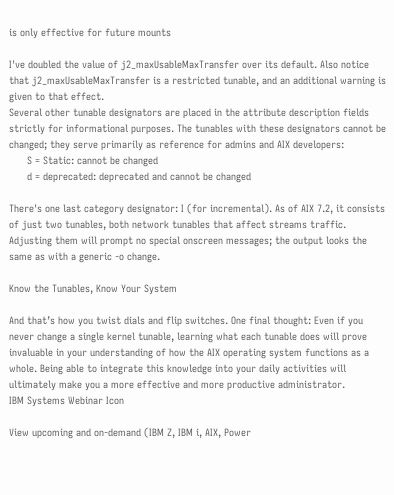is only effective for future mounts

I've doubled the value of j2_maxUsableMaxTransfer over its default. Also notice that j2_maxUsableMaxTransfer is a restricted tunable, and an additional warning is given to that effect.
Several other tunable designators are placed in the attribute description fields strictly for informational purposes. The tunables with these designators cannot be changed; they serve primarily as reference for admins and AIX developers:
      S = Static: cannot be changed
      d = deprecated: deprecated and cannot be changed

There's one last category designator: I (for incremental). As of AIX 7.2, it consists of just two tunables, both network tunables that affect streams traffic. Adjusting them will prompt no special onscreen messages; the output looks the same as with a generic -o change.

Know the Tunables, Know Your System

And that’s how you twist dials and flip switches. One final thought: Even if you never change a single kernel tunable, learning what each tunable does will prove invaluable in your understanding of how the AIX operating system functions as a whole. Being able to integrate this knowledge into your daily activities will ultimately make you a more effective and more productive administrator.
IBM Systems Webinar Icon

View upcoming and on-demand (IBM Z, IBM i, AIX, Power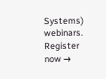Systems) webinars.
Register now →